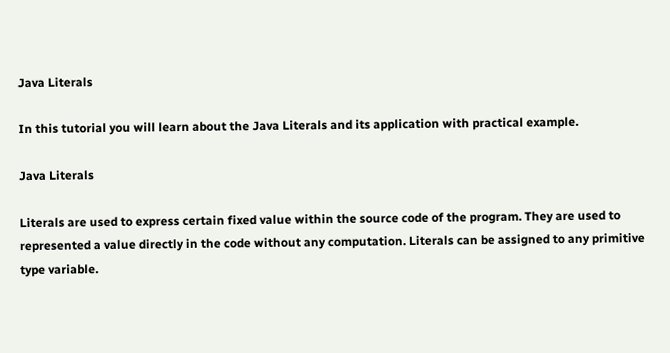Java Literals

In this tutorial you will learn about the Java Literals and its application with practical example.

Java Literals

Literals are used to express certain fixed value within the source code of the program. They are used to represented a value directly in the code without any computation. Literals can be assigned to any primitive type variable.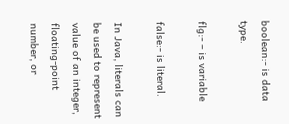boolean:- is data type.

flg:- – is variable

false:- is literal.

In Java, literals can be used to represent value of an integer, floating-point number, or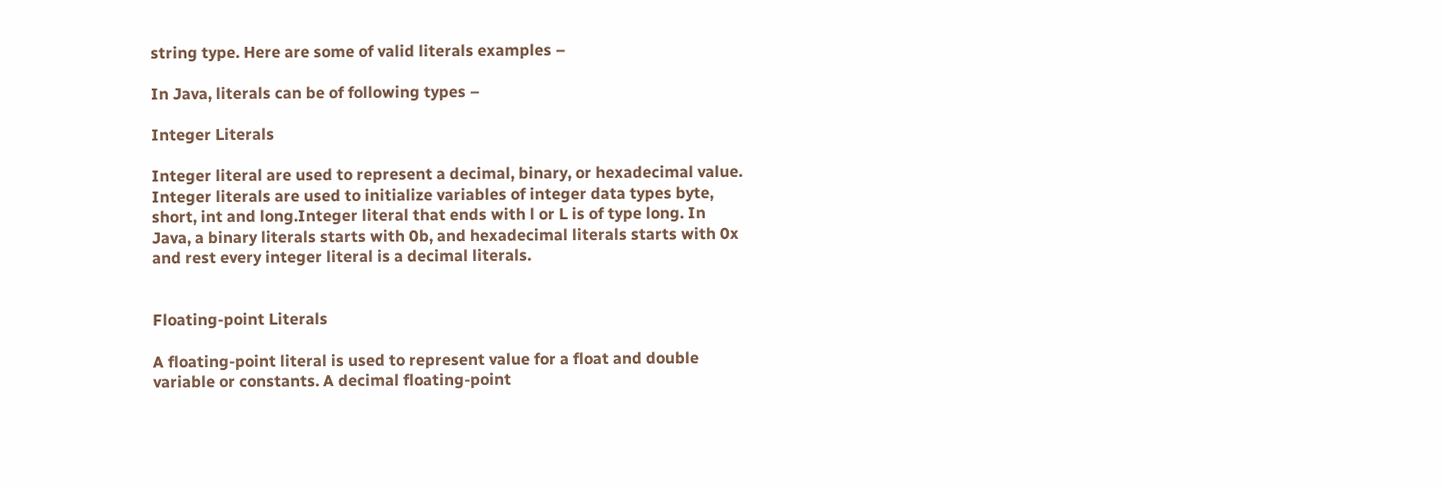string type. Here are some of valid literals examples –

In Java, literals can be of following types –

Integer Literals

Integer literal are used to represent a decimal, binary, or hexadecimal value. Integer literals are used to initialize variables of integer data types byte, short, int and long.Integer literal that ends with l or L is of type long. In Java, a binary literals starts with 0b, and hexadecimal literals starts with 0x and rest every integer literal is a decimal literals.


Floating-point Literals

A floating-point literal is used to represent value for a float and double variable or constants. A decimal floating-point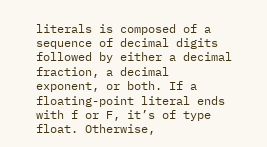literals is composed of a sequence of decimal digits followed by either a decimal fraction, a decimal exponent, or both. If a floating-point literal ends with f or F, it’s of type float. Otherwise,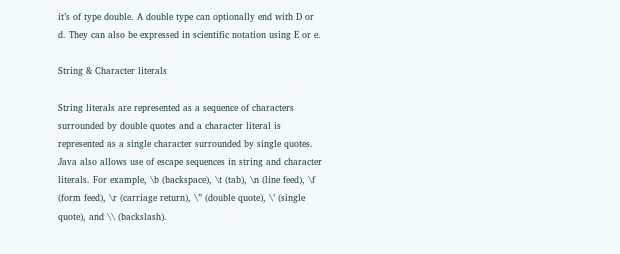it’s of type double. A double type can optionally end with D or d. They can also be expressed in scientific notation using E or e.

String & Character literals

String literals are represented as a sequence of characters surrounded by double quotes and a character literal is represented as a single character surrounded by single quotes. Java also allows use of escape sequences in string and character literals. For example, \b (backspace), \t (tab), \n (line feed), \f (form feed), \r (carriage return), \” (double quote), \’ (single quote), and \\ (backslash).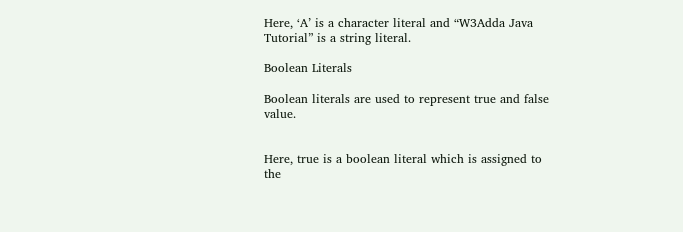Here, ‘A’ is a character literal and “W3Adda Java Tutorial” is a string literal.

Boolean Literals

Boolean literals are used to represent true and false value.


Here, true is a boolean literal which is assigned to the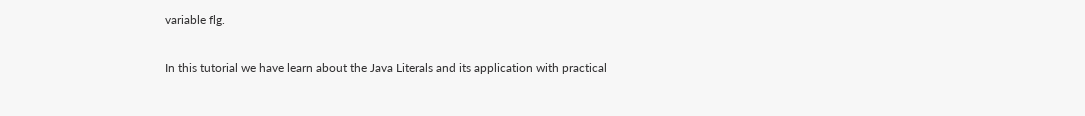variable flg.

In this tutorial we have learn about the Java Literals and its application with practical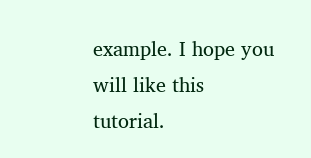example. I hope you will like this tutorial.